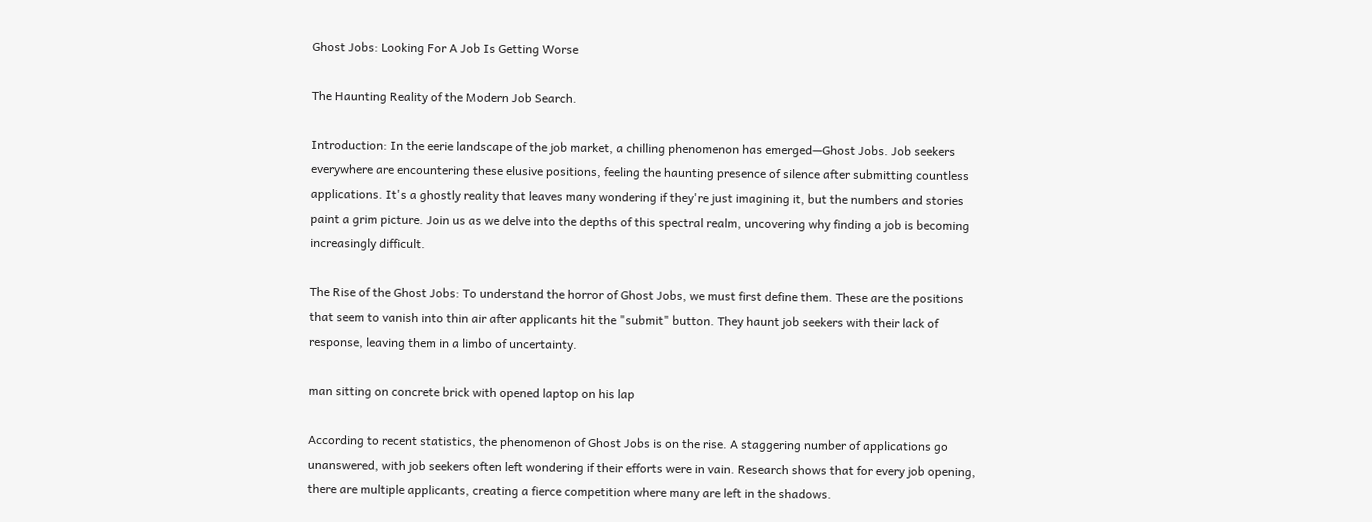Ghost Jobs: Looking For A Job Is Getting Worse

The Haunting Reality of the Modern Job Search.

Introduction: In the eerie landscape of the job market, a chilling phenomenon has emerged—Ghost Jobs. Job seekers everywhere are encountering these elusive positions, feeling the haunting presence of silence after submitting countless applications. It's a ghostly reality that leaves many wondering if they're just imagining it, but the numbers and stories paint a grim picture. Join us as we delve into the depths of this spectral realm, uncovering why finding a job is becoming increasingly difficult.

The Rise of the Ghost Jobs: To understand the horror of Ghost Jobs, we must first define them. These are the positions that seem to vanish into thin air after applicants hit the "submit" button. They haunt job seekers with their lack of response, leaving them in a limbo of uncertainty.

man sitting on concrete brick with opened laptop on his lap

According to recent statistics, the phenomenon of Ghost Jobs is on the rise. A staggering number of applications go unanswered, with job seekers often left wondering if their efforts were in vain. Research shows that for every job opening, there are multiple applicants, creating a fierce competition where many are left in the shadows.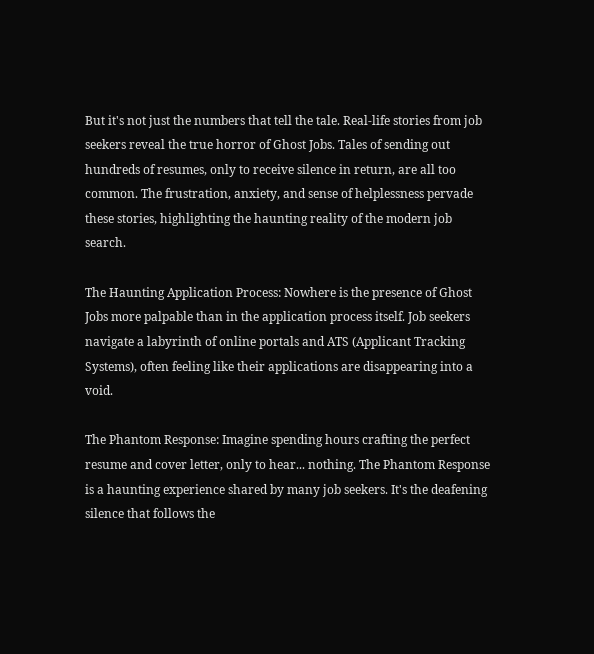But it's not just the numbers that tell the tale. Real-life stories from job seekers reveal the true horror of Ghost Jobs. Tales of sending out hundreds of resumes, only to receive silence in return, are all too common. The frustration, anxiety, and sense of helplessness pervade these stories, highlighting the haunting reality of the modern job search.

The Haunting Application Process: Nowhere is the presence of Ghost Jobs more palpable than in the application process itself. Job seekers navigate a labyrinth of online portals and ATS (Applicant Tracking Systems), often feeling like their applications are disappearing into a void.

The Phantom Response: Imagine spending hours crafting the perfect resume and cover letter, only to hear... nothing. The Phantom Response is a haunting experience shared by many job seekers. It's the deafening silence that follows the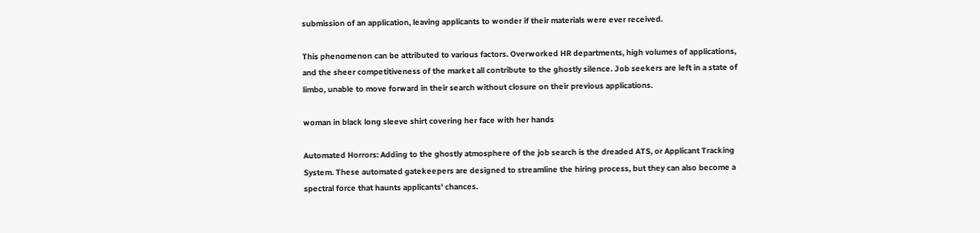submission of an application, leaving applicants to wonder if their materials were ever received.

This phenomenon can be attributed to various factors. Overworked HR departments, high volumes of applications, and the sheer competitiveness of the market all contribute to the ghostly silence. Job seekers are left in a state of limbo, unable to move forward in their search without closure on their previous applications.

woman in black long sleeve shirt covering her face with her hands

Automated Horrors: Adding to the ghostly atmosphere of the job search is the dreaded ATS, or Applicant Tracking System. These automated gatekeepers are designed to streamline the hiring process, but they can also become a spectral force that haunts applicants' chances.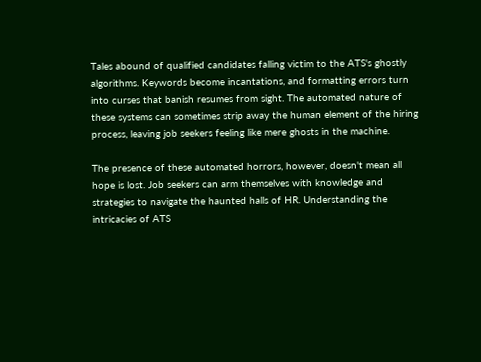Tales abound of qualified candidates falling victim to the ATS's ghostly algorithms. Keywords become incantations, and formatting errors turn into curses that banish resumes from sight. The automated nature of these systems can sometimes strip away the human element of the hiring process, leaving job seekers feeling like mere ghosts in the machine.

The presence of these automated horrors, however, doesn't mean all hope is lost. Job seekers can arm themselves with knowledge and strategies to navigate the haunted halls of HR. Understanding the intricacies of ATS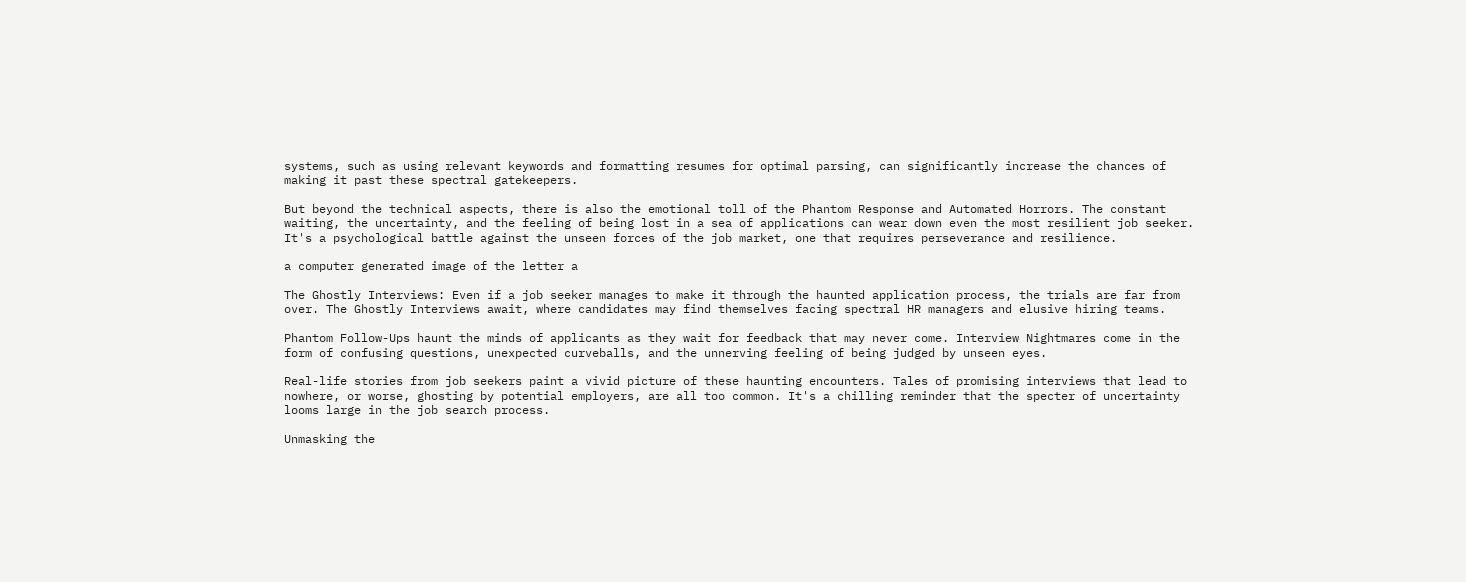systems, such as using relevant keywords and formatting resumes for optimal parsing, can significantly increase the chances of making it past these spectral gatekeepers.

But beyond the technical aspects, there is also the emotional toll of the Phantom Response and Automated Horrors. The constant waiting, the uncertainty, and the feeling of being lost in a sea of applications can wear down even the most resilient job seeker. It's a psychological battle against the unseen forces of the job market, one that requires perseverance and resilience.

a computer generated image of the letter a

The Ghostly Interviews: Even if a job seeker manages to make it through the haunted application process, the trials are far from over. The Ghostly Interviews await, where candidates may find themselves facing spectral HR managers and elusive hiring teams.

Phantom Follow-Ups haunt the minds of applicants as they wait for feedback that may never come. Interview Nightmares come in the form of confusing questions, unexpected curveballs, and the unnerving feeling of being judged by unseen eyes.

Real-life stories from job seekers paint a vivid picture of these haunting encounters. Tales of promising interviews that lead to nowhere, or worse, ghosting by potential employers, are all too common. It's a chilling reminder that the specter of uncertainty looms large in the job search process.

Unmasking the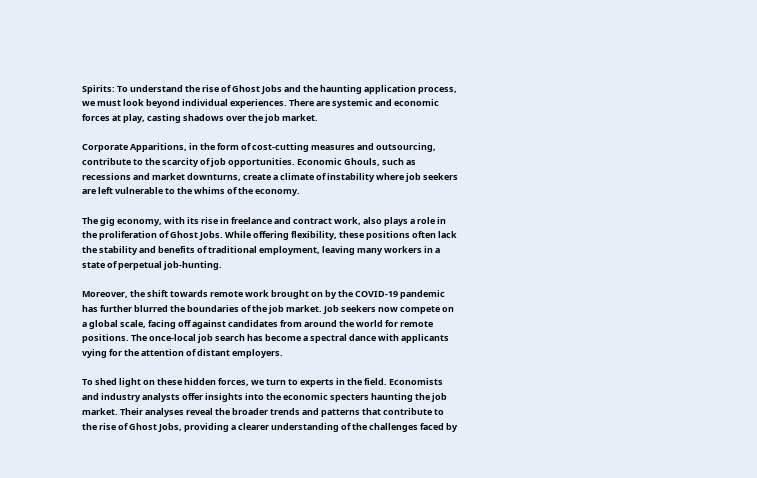Spirits: To understand the rise of Ghost Jobs and the haunting application process, we must look beyond individual experiences. There are systemic and economic forces at play, casting shadows over the job market.

Corporate Apparitions, in the form of cost-cutting measures and outsourcing, contribute to the scarcity of job opportunities. Economic Ghouls, such as recessions and market downturns, create a climate of instability where job seekers are left vulnerable to the whims of the economy.

The gig economy, with its rise in freelance and contract work, also plays a role in the proliferation of Ghost Jobs. While offering flexibility, these positions often lack the stability and benefits of traditional employment, leaving many workers in a state of perpetual job-hunting.

Moreover, the shift towards remote work brought on by the COVID-19 pandemic has further blurred the boundaries of the job market. Job seekers now compete on a global scale, facing off against candidates from around the world for remote positions. The once-local job search has become a spectral dance with applicants vying for the attention of distant employers.

To shed light on these hidden forces, we turn to experts in the field. Economists and industry analysts offer insights into the economic specters haunting the job market. Their analyses reveal the broader trends and patterns that contribute to the rise of Ghost Jobs, providing a clearer understanding of the challenges faced by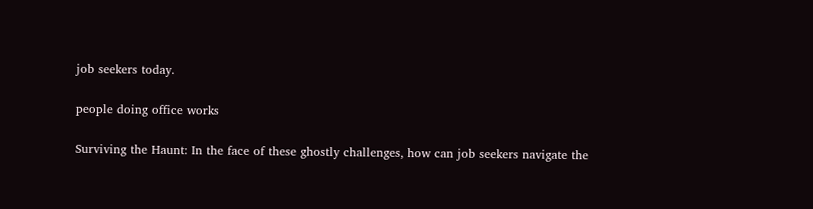job seekers today.

people doing office works

Surviving the Haunt: In the face of these ghostly challenges, how can job seekers navigate the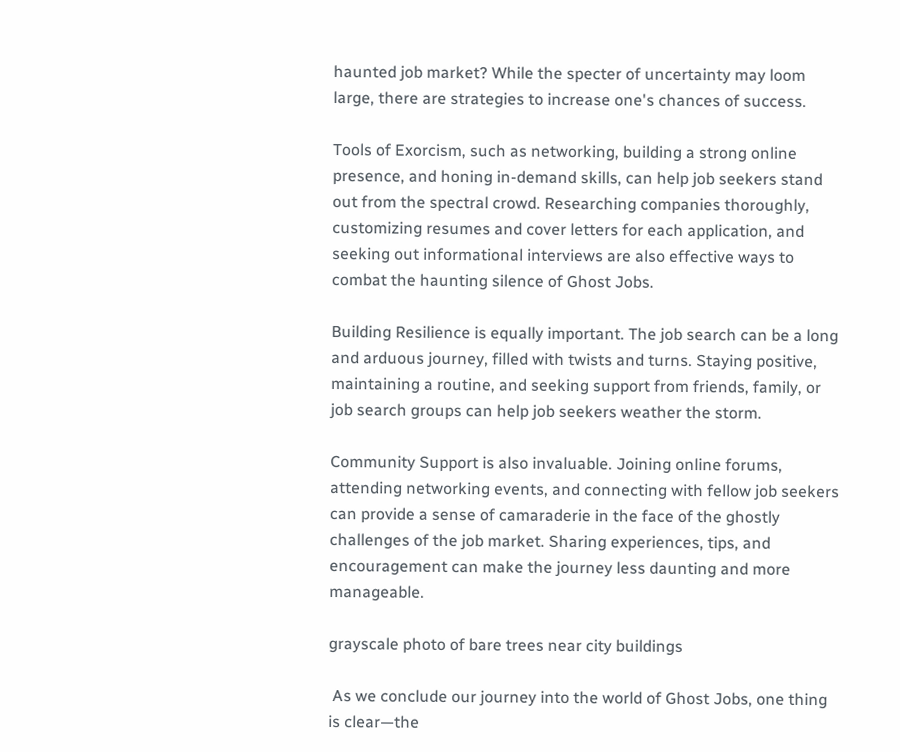haunted job market? While the specter of uncertainty may loom large, there are strategies to increase one's chances of success.

Tools of Exorcism, such as networking, building a strong online presence, and honing in-demand skills, can help job seekers stand out from the spectral crowd. Researching companies thoroughly, customizing resumes and cover letters for each application, and seeking out informational interviews are also effective ways to combat the haunting silence of Ghost Jobs.

Building Resilience is equally important. The job search can be a long and arduous journey, filled with twists and turns. Staying positive, maintaining a routine, and seeking support from friends, family, or job search groups can help job seekers weather the storm.

Community Support is also invaluable. Joining online forums, attending networking events, and connecting with fellow job seekers can provide a sense of camaraderie in the face of the ghostly challenges of the job market. Sharing experiences, tips, and encouragement can make the journey less daunting and more manageable.

grayscale photo of bare trees near city buildings

 As we conclude our journey into the world of Ghost Jobs, one thing is clear—the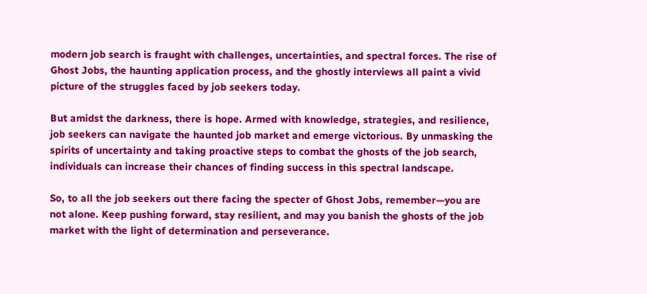modern job search is fraught with challenges, uncertainties, and spectral forces. The rise of Ghost Jobs, the haunting application process, and the ghostly interviews all paint a vivid picture of the struggles faced by job seekers today.

But amidst the darkness, there is hope. Armed with knowledge, strategies, and resilience, job seekers can navigate the haunted job market and emerge victorious. By unmasking the spirits of uncertainty and taking proactive steps to combat the ghosts of the job search, individuals can increase their chances of finding success in this spectral landscape.

So, to all the job seekers out there facing the specter of Ghost Jobs, remember—you are not alone. Keep pushing forward, stay resilient, and may you banish the ghosts of the job market with the light of determination and perseverance.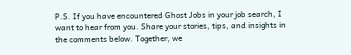P.S. If you have encountered Ghost Jobs in your job search, I want to hear from you. Share your stories, tips, and insights in the comments below. Together, we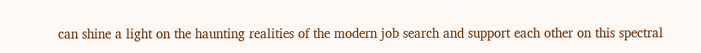can shine a light on the haunting realities of the modern job search and support each other on this spectral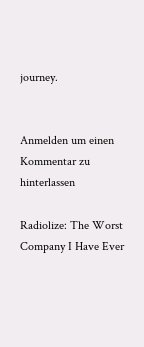journey.


Anmelden um einen Kommentar zu hinterlassen

Radiolize: The Worst Company I Have Ever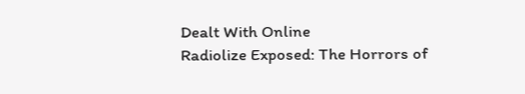Dealt With Online
Radiolize Exposed: The Horrors of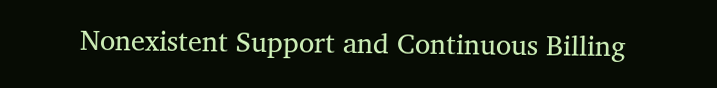Nonexistent Support and Continuous Billing